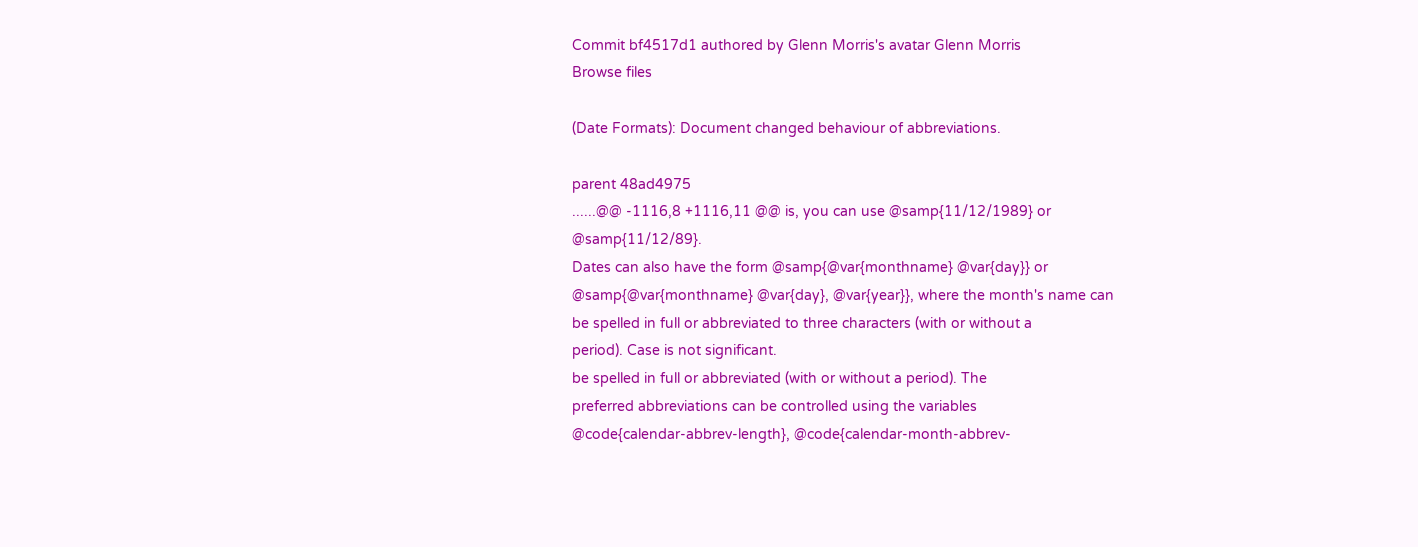Commit bf4517d1 authored by Glenn Morris's avatar Glenn Morris
Browse files

(Date Formats): Document changed behaviour of abbreviations.

parent 48ad4975
......@@ -1116,8 +1116,11 @@ is, you can use @samp{11/12/1989} or @samp{11/12/89}.
Dates can also have the form @samp{@var{monthname} @var{day}} or
@samp{@var{monthname} @var{day}, @var{year}}, where the month's name can
be spelled in full or abbreviated to three characters (with or without a
period). Case is not significant.
be spelled in full or abbreviated (with or without a period). The
preferred abbreviations can be controlled using the variables
@code{calendar-abbrev-length}, @code{calendar-month-abbrev-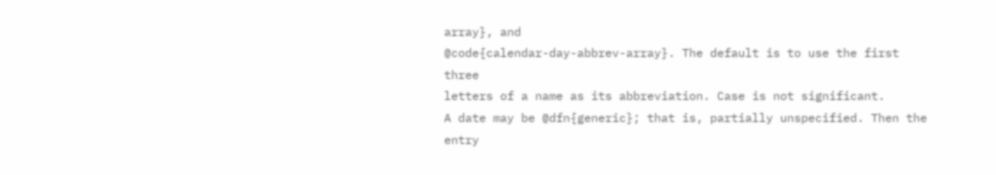array}, and
@code{calendar-day-abbrev-array}. The default is to use the first three
letters of a name as its abbreviation. Case is not significant.
A date may be @dfn{generic}; that is, partially unspecified. Then the
entry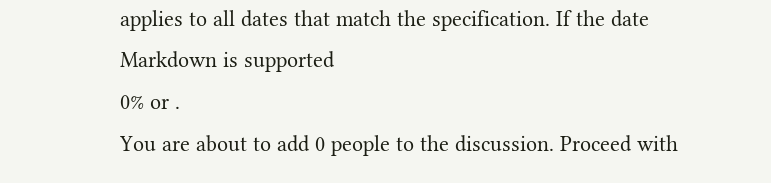applies to all dates that match the specification. If the date
Markdown is supported
0% or .
You are about to add 0 people to the discussion. Proceed with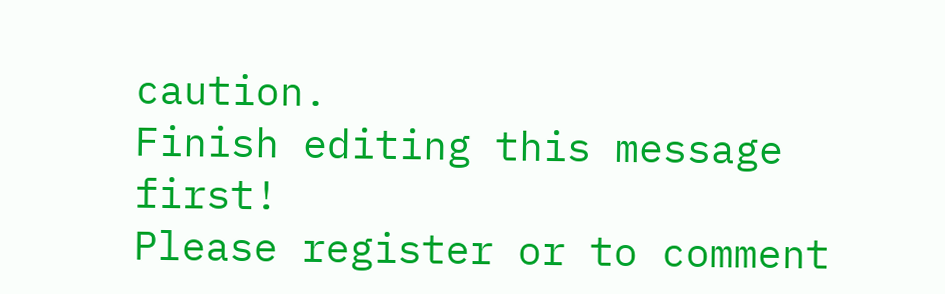caution.
Finish editing this message first!
Please register or to comment